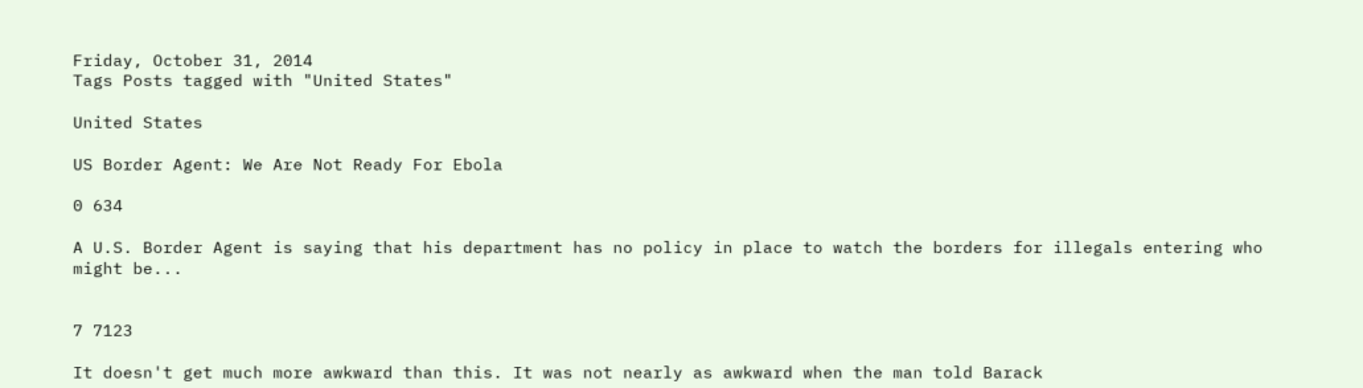Friday, October 31, 2014
Tags Posts tagged with "United States"

United States

US Border Agent: We Are Not Ready For Ebola

0 634

A U.S. Border Agent is saying that his department has no policy in place to watch the borders for illegals entering who might be...


7 7123

It doesn't get much more awkward than this. It was not nearly as awkward when the man told Barack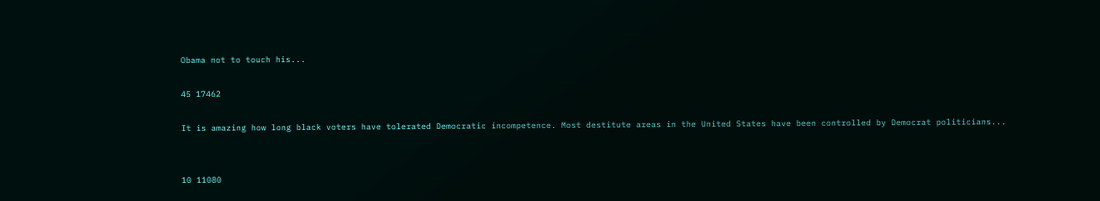Obama not to touch his...

45 17462

It is amazing how long black voters have tolerated Democratic incompetence. Most destitute areas in the United States have been controlled by Democrat politicians...


10 11080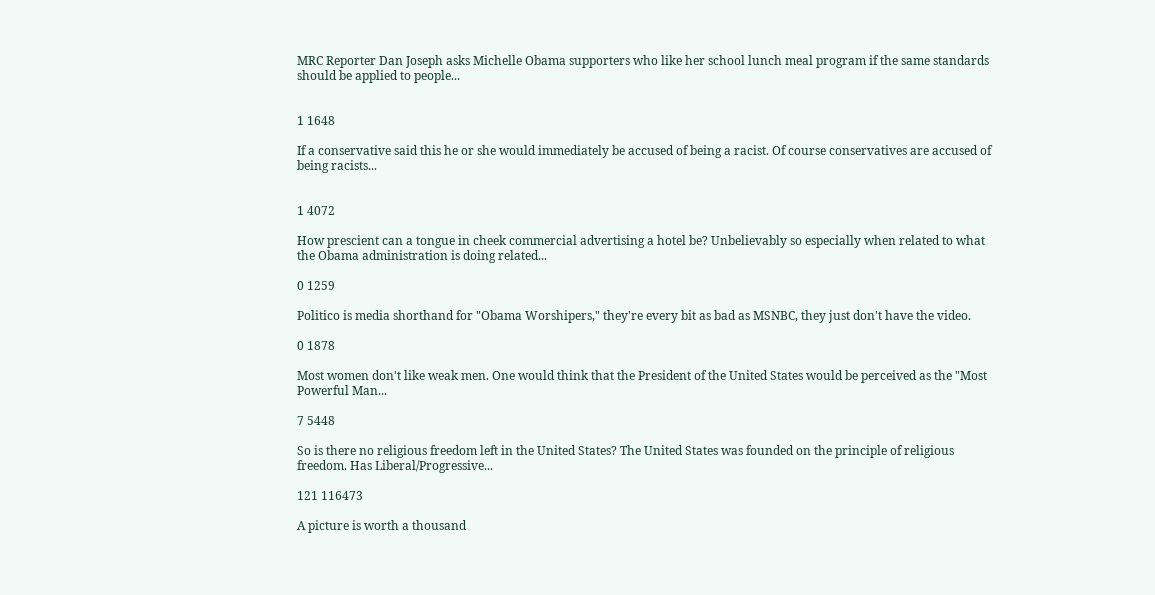MRC Reporter Dan Joseph asks Michelle Obama supporters who like her school lunch meal program if the same standards should be applied to people...


1 1648

If a conservative said this he or she would immediately be accused of being a racist. Of course conservatives are accused of being racists...


1 4072

How prescient can a tongue in cheek commercial advertising a hotel be? Unbelievably so especially when related to what the Obama administration is doing related...

0 1259

Politico is media shorthand for "Obama Worshipers," they're every bit as bad as MSNBC, they just don't have the video.

0 1878

Most women don't like weak men. One would think that the President of the United States would be perceived as the "Most Powerful Man...

7 5448

So is there no religious freedom left in the United States? The United States was founded on the principle of religious freedom. Has Liberal/Progressive...

121 116473

A picture is worth a thousand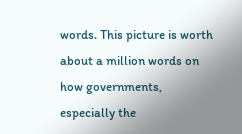words. This picture is worth about a million words on how governments, especially the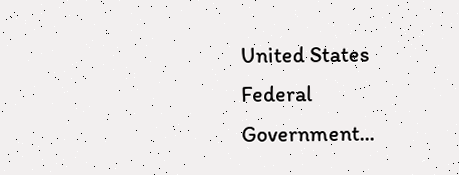United States Federal Government...